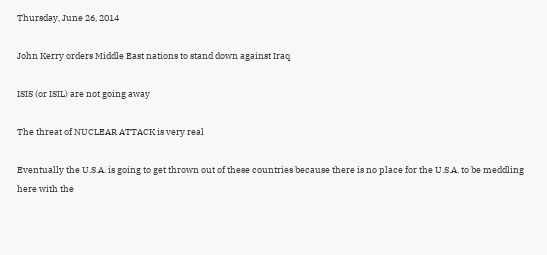Thursday, June 26, 2014

John Kerry orders Middle East nations to stand down against Iraq

ISIS (or ISIL) are not going away

The threat of NUCLEAR ATTACK is very real

Eventually the U.S.A. is going to get thrown out of these countries because there is no place for the U.S.A. to be meddling here with the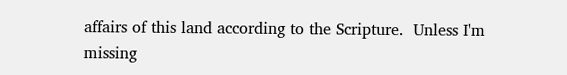affairs of this land according to the Scripture.  Unless I'm missing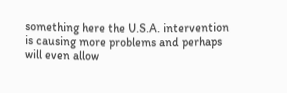something here the U.S.A. intervention is causing more problems and perhaps will even allow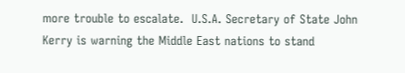more trouble to escalate.  U.S.A. Secretary of State John Kerry is warning the Middle East nations to stand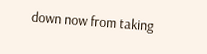down now from taking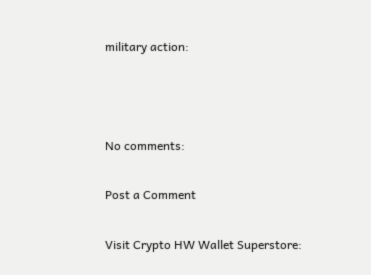military action:



No comments:

Post a Comment

Visit Crypto HW Wallet Superstore: